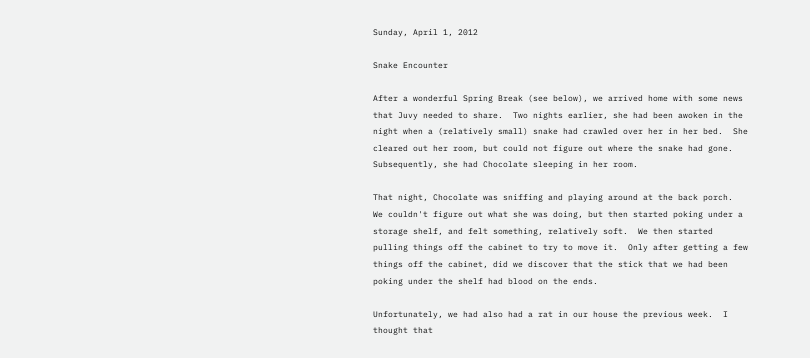Sunday, April 1, 2012

Snake Encounter

After a wonderful Spring Break (see below), we arrived home with some news that Juvy needed to share.  Two nights earlier, she had been awoken in the night when a (relatively small) snake had crawled over her in her bed.  She cleared out her room, but could not figure out where the snake had gone.  Subsequently, she had Chocolate sleeping in her room.

That night, Chocolate was sniffing and playing around at the back porch.  We couldn't figure out what she was doing, but then started poking under a storage shelf, and felt something, relatively soft.  We then started pulling things off the cabinet to try to move it.  Only after getting a few things off the cabinet, did we discover that the stick that we had been poking under the shelf had blood on the ends.

Unfortunately, we had also had a rat in our house the previous week.  I thought that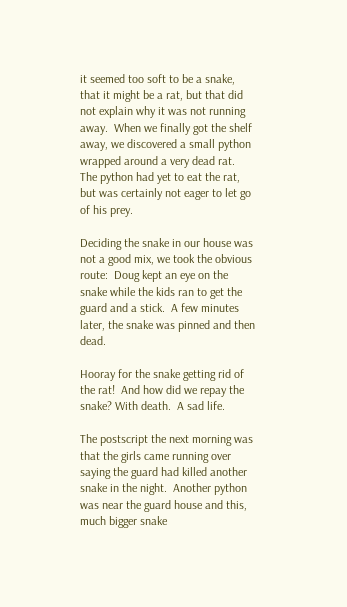it seemed too soft to be a snake, that it might be a rat, but that did not explain why it was not running away.  When we finally got the shelf away, we discovered a small python wrapped around a very dead rat.  The python had yet to eat the rat, but was certainly not eager to let go of his prey.

Deciding the snake in our house was not a good mix, we took the obvious route:  Doug kept an eye on the snake while the kids ran to get the guard and a stick.  A few minutes later, the snake was pinned and then dead.

Hooray for the snake getting rid of the rat!  And how did we repay the snake? With death.  A sad life.

The postscript the next morning was that the girls came running over saying the guard had killed another snake in the night.  Another python was near the guard house and this, much bigger snake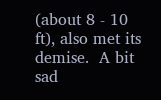(about 8 - 10 ft), also met its demise.  A bit sad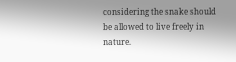considering the snake should be allowed to live freely in nature.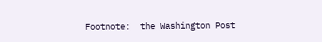Footnote:  the Washington Post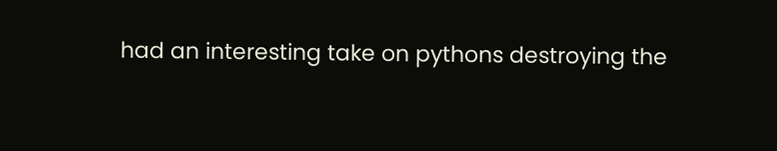had an interesting take on pythons destroying the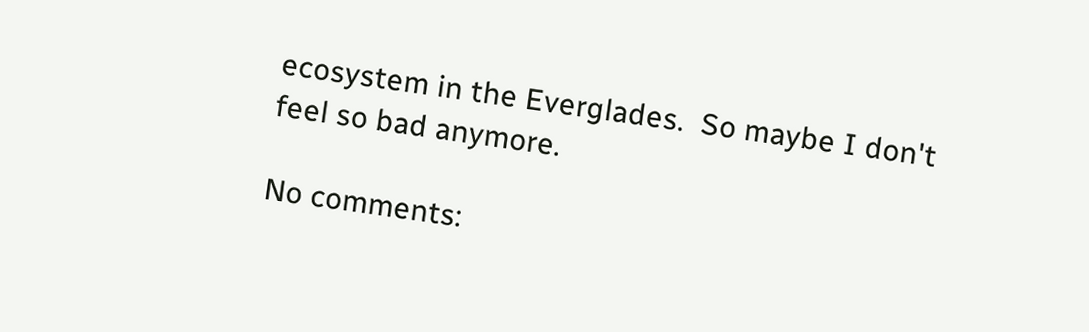ecosystem in the Everglades.  So maybe I don't feel so bad anymore.

No comments: